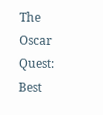The Oscar Quest: Best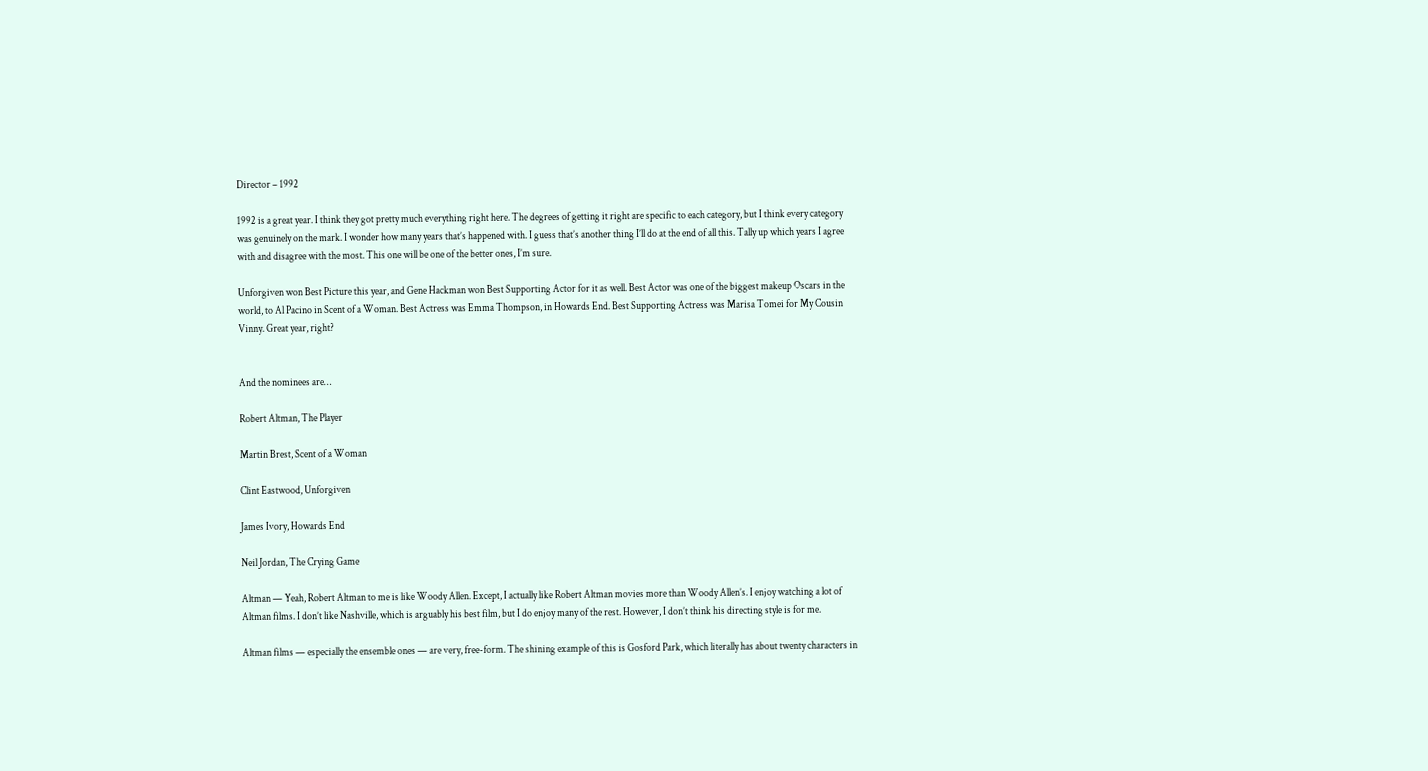Director – 1992

1992 is a great year. I think they got pretty much everything right here. The degrees of getting it right are specific to each category, but I think every category was genuinely on the mark. I wonder how many years that’s happened with. I guess that’s another thing I’ll do at the end of all this. Tally up which years I agree with and disagree with the most. This one will be one of the better ones, I’m sure.

Unforgiven won Best Picture this year, and Gene Hackman won Best Supporting Actor for it as well. Best Actor was one of the biggest makeup Oscars in the world, to Al Pacino in Scent of a Woman. Best Actress was Emma Thompson, in Howards End. Best Supporting Actress was Marisa Tomei for My Cousin Vinny. Great year, right?


And the nominees are…

Robert Altman, The Player

Martin Brest, Scent of a Woman

Clint Eastwood, Unforgiven

James Ivory, Howards End

Neil Jordan, The Crying Game

Altman — Yeah, Robert Altman to me is like Woody Allen. Except, I actually like Robert Altman movies more than Woody Allen’s. I enjoy watching a lot of Altman films. I don’t like Nashville, which is arguably his best film, but I do enjoy many of the rest. However, I don’t think his directing style is for me.

Altman films — especially the ensemble ones — are very, free-form. The shining example of this is Gosford Park, which literally has about twenty characters in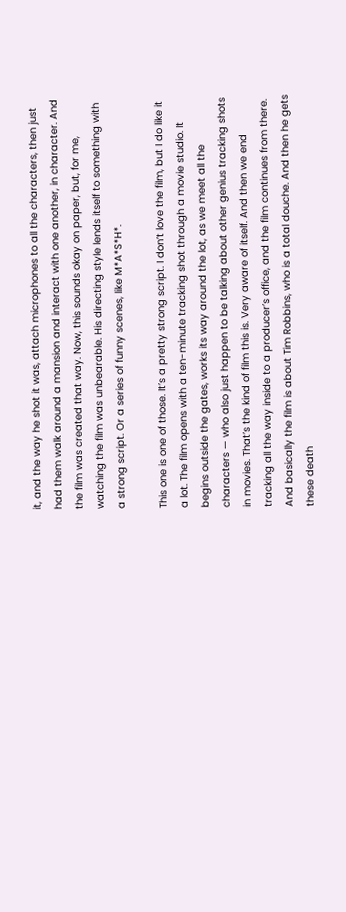it, and the way he shot it was, attach microphones to all the characters, then just had them walk around a mansion and interact with one another, in character. And the film was created that way. Now, this sounds okay on paper, but, for me, watching the film was unbearable. His directing style lends itself to something with a strong script. Or a series of funny scenes, like M*A*S*H*.

This one is one of those. It’s a pretty strong script. I don’t love the film, but I do like it a lot. The film opens with a ten-minute tracking shot through a movie studio. It begins outside the gates, works its way around the lot, as we meet all the characters — who also just happen to be talking about other genius tracking shots in movies. That’s the kind of film this is. Very aware of itself. And then we end tracking all the way inside to a producer’s office, and the film continues from there. And basically the film is about Tim Robbins, who is a total douche. And then he gets these death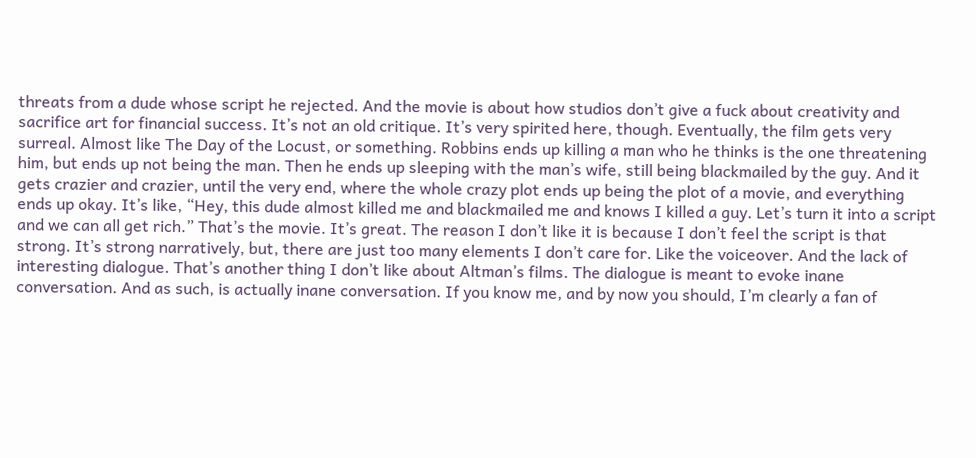threats from a dude whose script he rejected. And the movie is about how studios don’t give a fuck about creativity and sacrifice art for financial success. It’s not an old critique. It’s very spirited here, though. Eventually, the film gets very surreal. Almost like The Day of the Locust, or something. Robbins ends up killing a man who he thinks is the one threatening him, but ends up not being the man. Then he ends up sleeping with the man’s wife, still being blackmailed by the guy. And it gets crazier and crazier, until the very end, where the whole crazy plot ends up being the plot of a movie, and everything ends up okay. It’s like, “Hey, this dude almost killed me and blackmailed me and knows I killed a guy. Let’s turn it into a script and we can all get rich.” That’s the movie. It’s great. The reason I don’t like it is because I don’t feel the script is that strong. It’s strong narratively, but, there are just too many elements I don’t care for. Like the voiceover. And the lack of interesting dialogue. That’s another thing I don’t like about Altman’s films. The dialogue is meant to evoke inane conversation. And as such, is actually inane conversation. If you know me, and by now you should, I’m clearly a fan of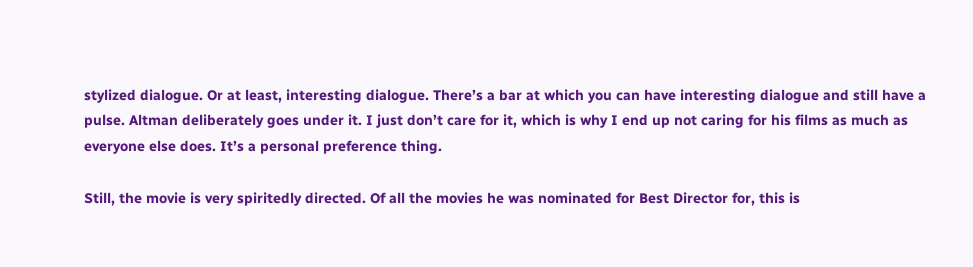stylized dialogue. Or at least, interesting dialogue. There’s a bar at which you can have interesting dialogue and still have a pulse. Altman deliberately goes under it. I just don’t care for it, which is why I end up not caring for his films as much as everyone else does. It’s a personal preference thing.

Still, the movie is very spiritedly directed. Of all the movies he was nominated for Best Director for, this is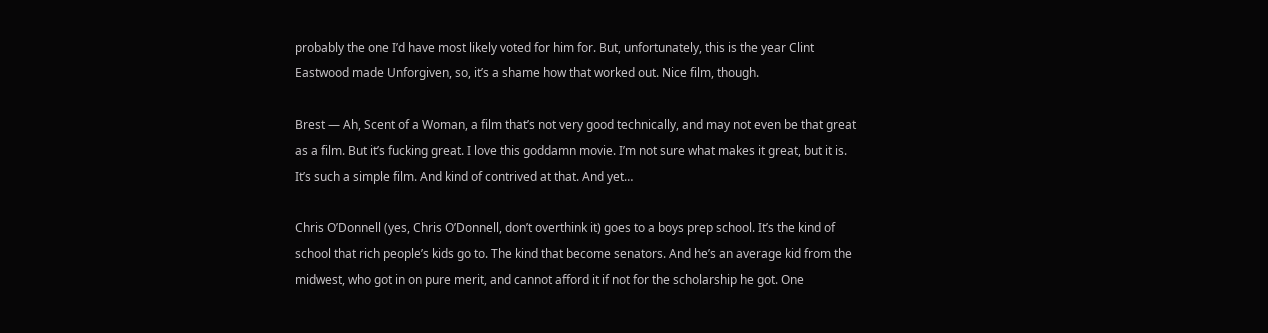probably the one I’d have most likely voted for him for. But, unfortunately, this is the year Clint Eastwood made Unforgiven, so, it’s a shame how that worked out. Nice film, though.

Brest — Ah, Scent of a Woman, a film that’s not very good technically, and may not even be that great as a film. But it’s fucking great. I love this goddamn movie. I’m not sure what makes it great, but it is. It’s such a simple film. And kind of contrived at that. And yet…

Chris O’Donnell (yes, Chris O’Donnell, don’t overthink it) goes to a boys prep school. It’s the kind of school that rich people’s kids go to. The kind that become senators. And he’s an average kid from the midwest, who got in on pure merit, and cannot afford it if not for the scholarship he got. One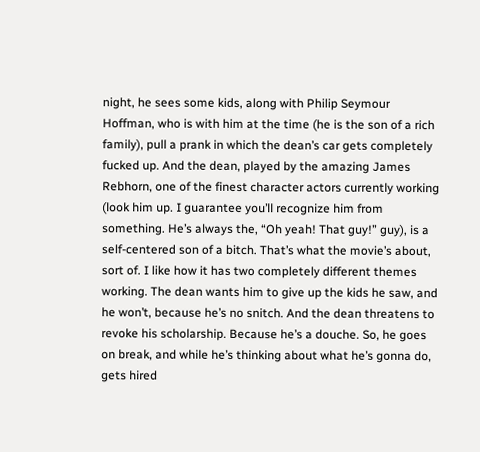night, he sees some kids, along with Philip Seymour Hoffman, who is with him at the time (he is the son of a rich family), pull a prank in which the dean’s car gets completely fucked up. And the dean, played by the amazing James Rebhorn, one of the finest character actors currently working (look him up. I guarantee you’ll recognize him from something. He’s always the, “Oh yeah! That guy!” guy), is a self-centered son of a bitch. That’s what the movie’s about, sort of. I like how it has two completely different themes working. The dean wants him to give up the kids he saw, and he won’t, because he’s no snitch. And the dean threatens to revoke his scholarship. Because he’s a douche. So, he goes on break, and while he’s thinking about what he’s gonna do, gets hired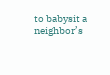to babysit a neighbor’s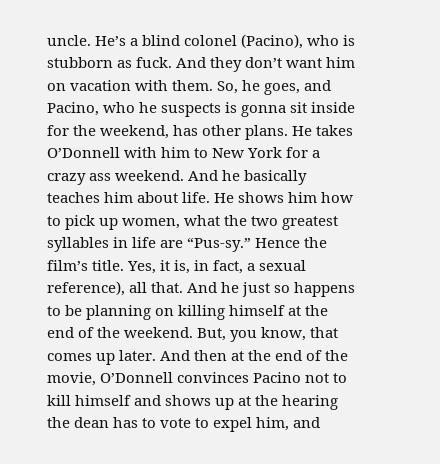uncle. He’s a blind colonel (Pacino), who is stubborn as fuck. And they don’t want him on vacation with them. So, he goes, and Pacino, who he suspects is gonna sit inside for the weekend, has other plans. He takes O’Donnell with him to New York for a crazy ass weekend. And he basically teaches him about life. He shows him how to pick up women, what the two greatest syllables in life are “Pus-sy.” Hence the film’s title. Yes, it is, in fact, a sexual reference), all that. And he just so happens to be planning on killing himself at the end of the weekend. But, you know, that comes up later. And then at the end of the movie, O’Donnell convinces Pacino not to kill himself and shows up at the hearing the dean has to vote to expel him, and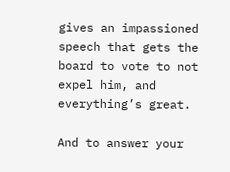gives an impassioned speech that gets the board to vote to not expel him, and everything’s great.

And to answer your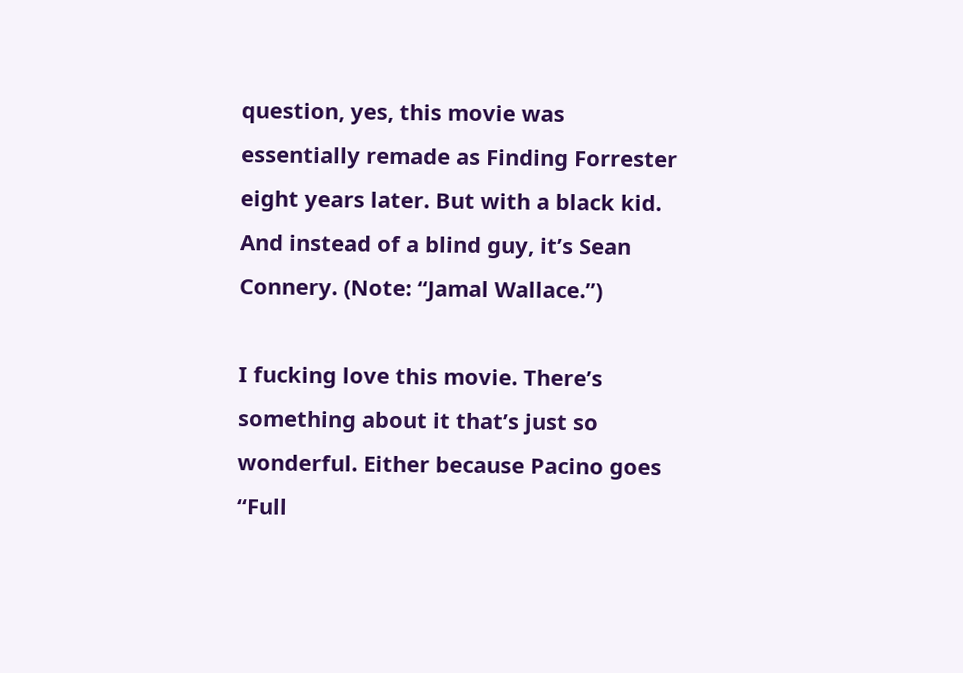question, yes, this movie was essentially remade as Finding Forrester eight years later. But with a black kid. And instead of a blind guy, it’s Sean Connery. (Note: “Jamal Wallace.”)

I fucking love this movie. There’s something about it that’s just so wonderful. Either because Pacino goes “Full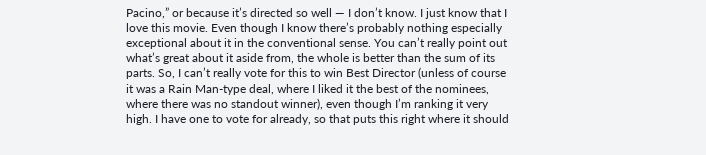Pacino,” or because it’s directed so well — I don’t know. I just know that I love this movie. Even though I know there’s probably nothing especially exceptional about it in the conventional sense. You can’t really point out what’s great about it aside from, the whole is better than the sum of its parts. So, I can’t really vote for this to win Best Director (unless of course it was a Rain Man-type deal, where I liked it the best of the nominees, where there was no standout winner), even though I’m ranking it very high. I have one to vote for already, so that puts this right where it should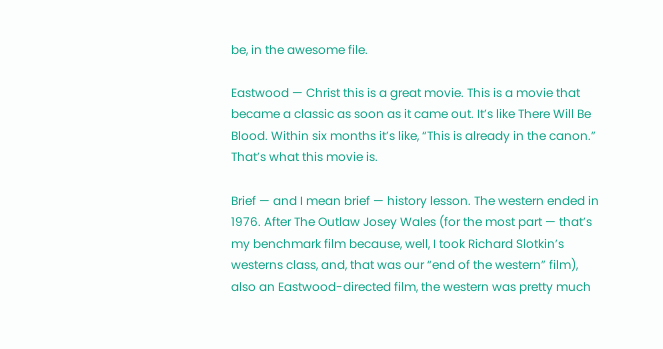be, in the awesome file.

Eastwood — Christ this is a great movie. This is a movie that became a classic as soon as it came out. It’s like There Will Be Blood. Within six months it’s like, “This is already in the canon.” That’s what this movie is.

Brief — and I mean brief — history lesson. The western ended in 1976. After The Outlaw Josey Wales (for the most part — that’s my benchmark film because, well, I took Richard Slotkin’s westerns class, and, that was our “end of the western” film), also an Eastwood-directed film, the western was pretty much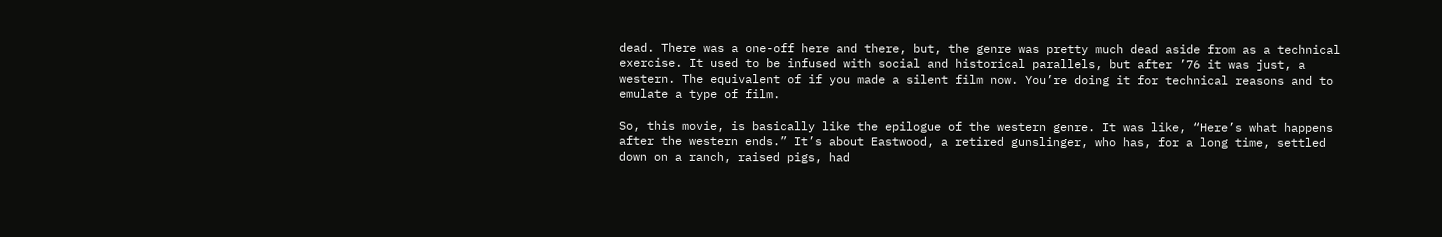dead. There was a one-off here and there, but, the genre was pretty much dead aside from as a technical exercise. It used to be infused with social and historical parallels, but after ’76 it was just, a western. The equivalent of if you made a silent film now. You’re doing it for technical reasons and to emulate a type of film.

So, this movie, is basically like the epilogue of the western genre. It was like, “Here’s what happens after the western ends.” It’s about Eastwood, a retired gunslinger, who has, for a long time, settled down on a ranch, raised pigs, had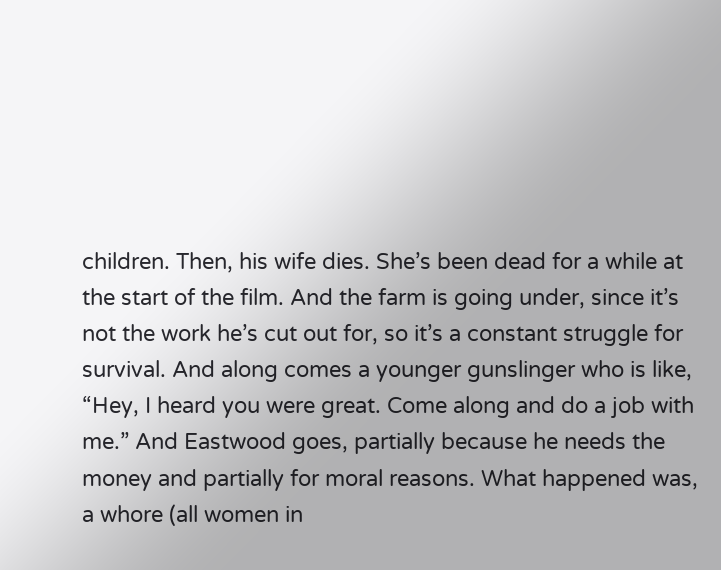children. Then, his wife dies. She’s been dead for a while at the start of the film. And the farm is going under, since it’s not the work he’s cut out for, so it’s a constant struggle for survival. And along comes a younger gunslinger who is like, “Hey, I heard you were great. Come along and do a job with me.” And Eastwood goes, partially because he needs the money and partially for moral reasons. What happened was, a whore (all women in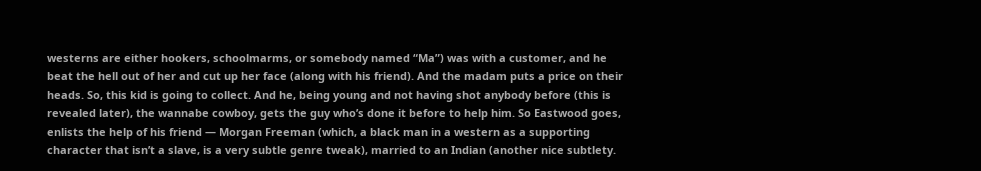westerns are either hookers, schoolmarms, or somebody named “Ma”) was with a customer, and he beat the hell out of her and cut up her face (along with his friend). And the madam puts a price on their heads. So, this kid is going to collect. And he, being young and not having shot anybody before (this is revealed later), the wannabe cowboy, gets the guy who’s done it before to help him. So Eastwood goes, enlists the help of his friend — Morgan Freeman (which, a black man in a western as a supporting character that isn’t a slave, is a very subtle genre tweak), married to an Indian (another nice subtlety.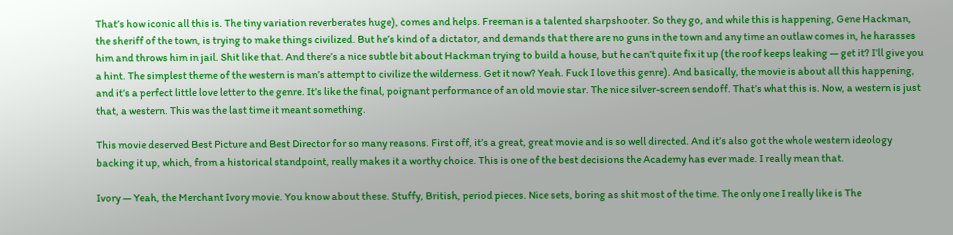That’s how iconic all this is. The tiny variation reverberates huge), comes and helps. Freeman is a talented sharpshooter. So they go, and while this is happening, Gene Hackman, the sheriff of the town, is trying to make things civilized. But he’s kind of a dictator, and demands that there are no guns in the town and any time an outlaw comes in, he harasses him and throws him in jail. Shit like that. And there’s a nice subtle bit about Hackman trying to build a house, but he can’t quite fix it up (the roof keeps leaking — get it? I’ll give you a hint. The simplest theme of the western is man’s attempt to civilize the wilderness. Get it now? Yeah. Fuck I love this genre). And basically, the movie is about all this happening, and it’s a perfect little love letter to the genre. It’s like the final, poignant performance of an old movie star. The nice silver-screen sendoff. That’s what this is. Now, a western is just that, a western. This was the last time it meant something.

This movie deserved Best Picture and Best Director for so many reasons. First off, it’s a great, great movie and is so well directed. And it’s also got the whole western ideology backing it up, which, from a historical standpoint, really makes it a worthy choice. This is one of the best decisions the Academy has ever made. I really mean that.

Ivory — Yeah, the Merchant Ivory movie. You know about these. Stuffy, British, period pieces. Nice sets, boring as shit most of the time. The only one I really like is The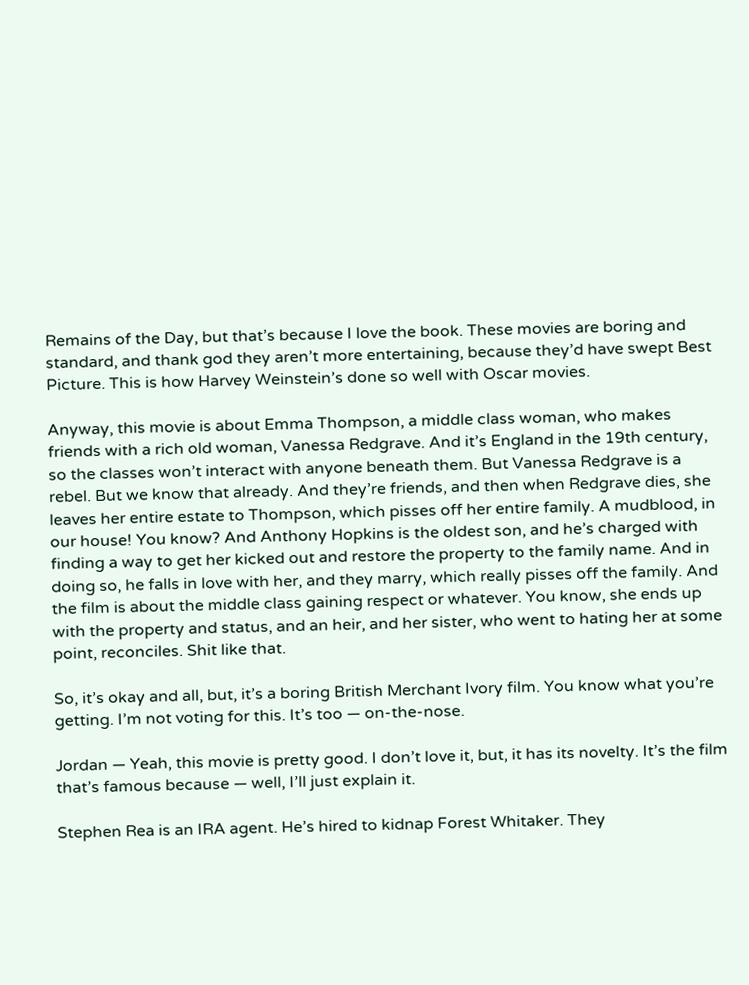Remains of the Day, but that’s because I love the book. These movies are boring and standard, and thank god they aren’t more entertaining, because they’d have swept Best Picture. This is how Harvey Weinstein’s done so well with Oscar movies.

Anyway, this movie is about Emma Thompson, a middle class woman, who makes friends with a rich old woman, Vanessa Redgrave. And it’s England in the 19th century, so the classes won’t interact with anyone beneath them. But Vanessa Redgrave is a rebel. But we know that already. And they’re friends, and then when Redgrave dies, she leaves her entire estate to Thompson, which pisses off her entire family. A mudblood, in our house! You know? And Anthony Hopkins is the oldest son, and he’s charged with finding a way to get her kicked out and restore the property to the family name. And in doing so, he falls in love with her, and they marry, which really pisses off the family. And the film is about the middle class gaining respect or whatever. You know, she ends up with the property and status, and an heir, and her sister, who went to hating her at some point, reconciles. Shit like that.

So, it’s okay and all, but, it’s a boring British Merchant Ivory film. You know what you’re getting. I’m not voting for this. It’s too — on-the-nose.

Jordan — Yeah, this movie is pretty good. I don’t love it, but, it has its novelty. It’s the film that’s famous because — well, I’ll just explain it.

Stephen Rea is an IRA agent. He’s hired to kidnap Forest Whitaker. They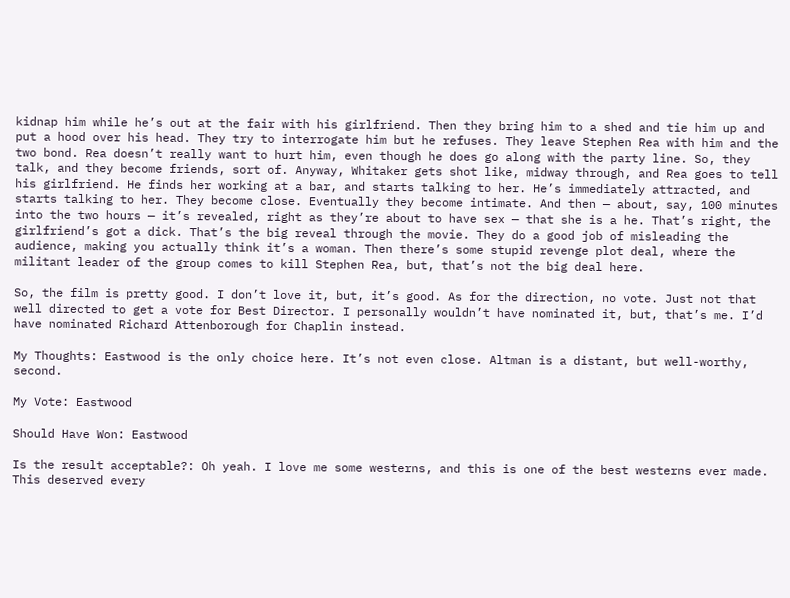kidnap him while he’s out at the fair with his girlfriend. Then they bring him to a shed and tie him up and put a hood over his head. They try to interrogate him but he refuses. They leave Stephen Rea with him and the two bond. Rea doesn’t really want to hurt him, even though he does go along with the party line. So, they talk, and they become friends, sort of. Anyway, Whitaker gets shot like, midway through, and Rea goes to tell his girlfriend. He finds her working at a bar, and starts talking to her. He’s immediately attracted, and starts talking to her. They become close. Eventually they become intimate. And then — about, say, 100 minutes into the two hours — it’s revealed, right as they’re about to have sex — that she is a he. That’s right, the girlfriend’s got a dick. That’s the big reveal through the movie. They do a good job of misleading the audience, making you actually think it’s a woman. Then there’s some stupid revenge plot deal, where the militant leader of the group comes to kill Stephen Rea, but, that’s not the big deal here.

So, the film is pretty good. I don’t love it, but, it’s good. As for the direction, no vote. Just not that well directed to get a vote for Best Director. I personally wouldn’t have nominated it, but, that’s me. I’d have nominated Richard Attenborough for Chaplin instead.

My Thoughts: Eastwood is the only choice here. It’s not even close. Altman is a distant, but well-worthy, second.

My Vote: Eastwood

Should Have Won: Eastwood

Is the result acceptable?: Oh yeah. I love me some westerns, and this is one of the best westerns ever made. This deserved every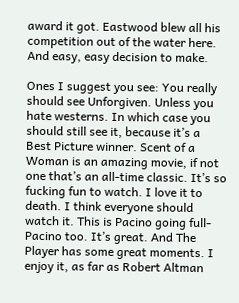award it got. Eastwood blew all his competition out of the water here. And easy, easy decision to make.

Ones I suggest you see: You really should see Unforgiven. Unless you hate westerns. In which case you should still see it, because it’s a Best Picture winner. Scent of a Woman is an amazing movie, if not one that’s an all-time classic. It’s so fucking fun to watch. I love it to death. I think everyone should watch it. This is Pacino going full-Pacino too. It’s great. And The Player has some great moments. I enjoy it, as far as Robert Altman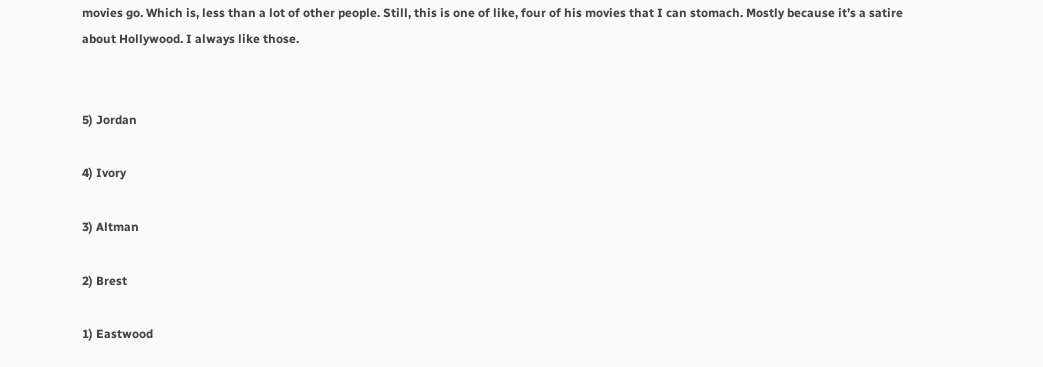movies go. Which is, less than a lot of other people. Still, this is one of like, four of his movies that I can stomach. Mostly because it’s a satire about Hollywood. I always like those.


5) Jordan

4) Ivory

3) Altman

2) Brest

1) Eastwood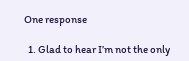One response

  1. Glad to hear I’m not the only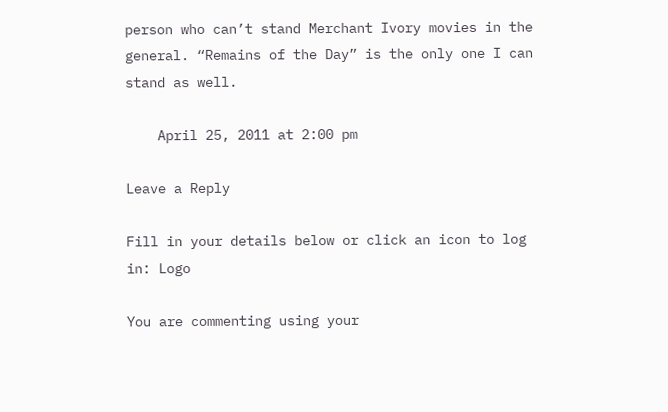person who can’t stand Merchant Ivory movies in the general. “Remains of the Day” is the only one I can stand as well.

    April 25, 2011 at 2:00 pm

Leave a Reply

Fill in your details below or click an icon to log in: Logo

You are commenting using your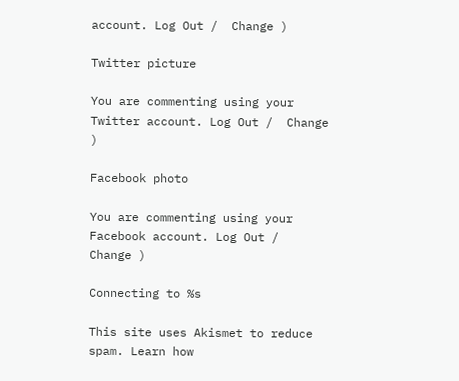account. Log Out /  Change )

Twitter picture

You are commenting using your Twitter account. Log Out /  Change )

Facebook photo

You are commenting using your Facebook account. Log Out /  Change )

Connecting to %s

This site uses Akismet to reduce spam. Learn how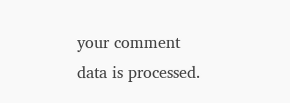your comment data is processed.